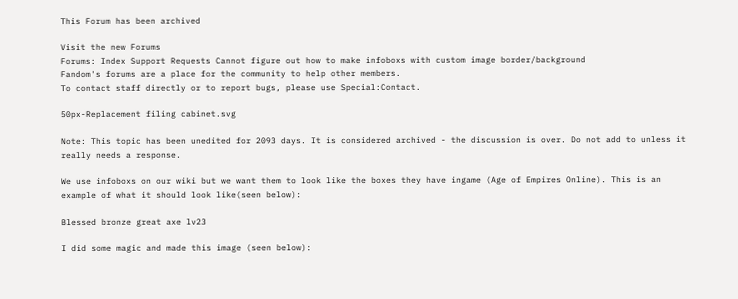This Forum has been archived

Visit the new Forums
Forums: Index Support Requests Cannot figure out how to make infoboxs with custom image border/background
Fandom's forums are a place for the community to help other members.
To contact staff directly or to report bugs, please use Special:Contact.

50px-Replacement filing cabinet.svg

Note: This topic has been unedited for 2093 days. It is considered archived - the discussion is over. Do not add to unless it really needs a response.

We use infoboxs on our wiki but we want them to look like the boxes they have ingame (Age of Empires Online). This is an example of what it should look like(seen below):

Blessed bronze great axe lv23

I did some magic and made this image (seen below):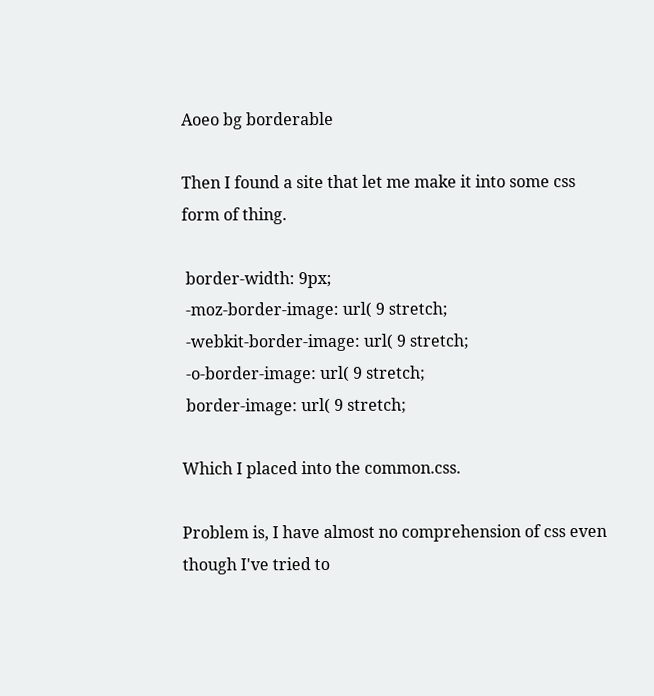Aoeo bg borderable

Then I found a site that let me make it into some css form of thing.

 border-width: 9px;
 -moz-border-image: url( 9 stretch;
 -webkit-border-image: url( 9 stretch;
 -o-border-image: url( 9 stretch;
 border-image: url( 9 stretch;

Which I placed into the common.css.

Problem is, I have almost no comprehension of css even though I've tried to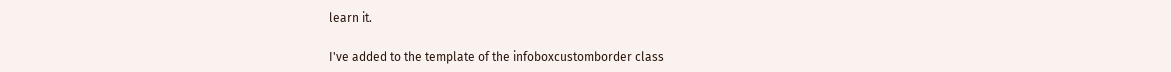learn it.

I've added to the template of the infoboxcustomborder class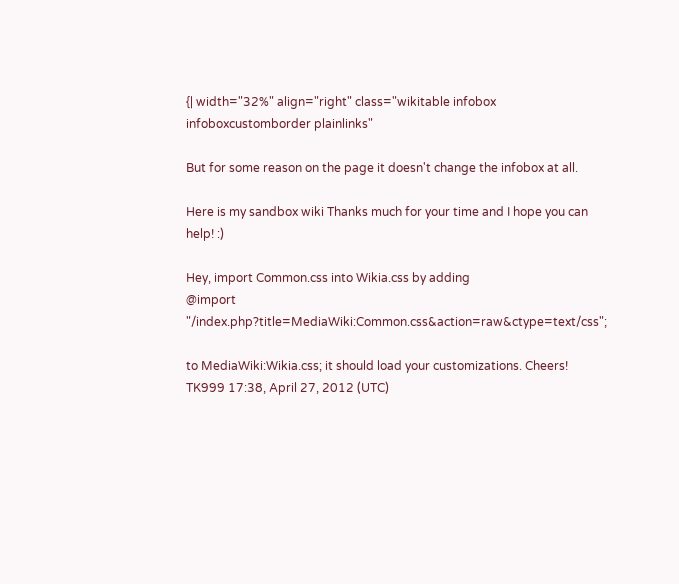{| width="32%" align="right" class="wikitable infobox infoboxcustomborder plainlinks"

But for some reason on the page it doesn't change the infobox at all.

Here is my sandbox wiki Thanks much for your time and I hope you can help! :)

Hey, import Common.css into Wikia.css by adding
@import "/index.php?title=MediaWiki:Common.css&action=raw&ctype=text/css";

to MediaWiki:Wikia.css; it should load your customizations. Cheers! TK999 17:38, April 27, 2012 (UTC)